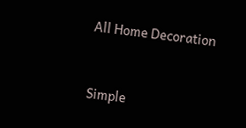All Home Decoration


Simple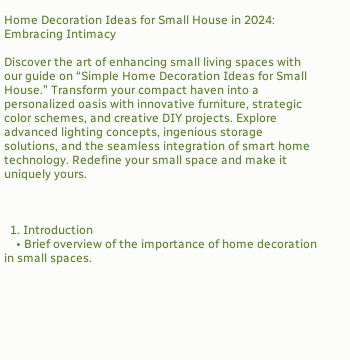Home Decoration Ideas for Small House in 2024: Embracing Intimacy

Discover the art of enhancing small living spaces with our guide on “Simple Home Decoration Ideas for Small House.” Transform your compact haven into a personalized oasis with innovative furniture, strategic color schemes, and creative DIY projects. Explore advanced lighting concepts, ingenious storage solutions, and the seamless integration of smart home technology. Redefine your small space and make it uniquely yours.



  1. Introduction
    • Brief overview of the importance of home decoration in small spaces.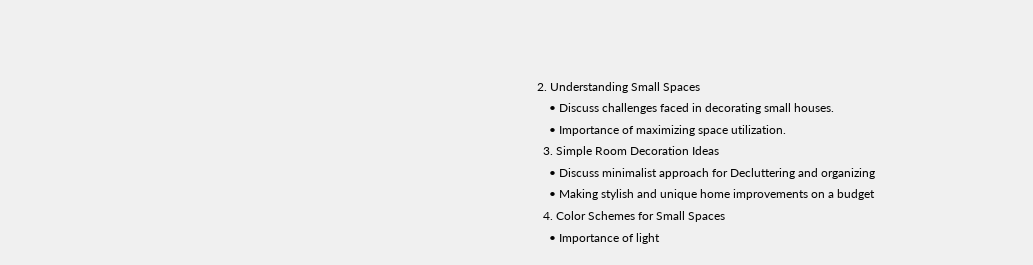2. Understanding Small Spaces
    • Discuss challenges faced in decorating small houses.
    • Importance of maximizing space utilization.
  3. Simple Room Decoration Ideas
    • Discuss minimalist approach for Decluttering and organizing
    • Making stylish and unique home improvements on a budget
  4. Color Schemes for Small Spaces
    • Importance of light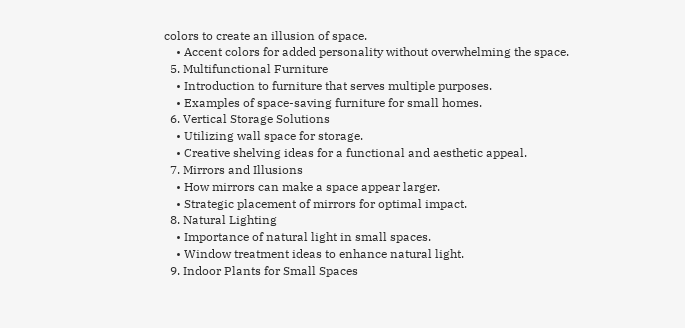colors to create an illusion of space.
    • Accent colors for added personality without overwhelming the space.
  5. Multifunctional Furniture
    • Introduction to furniture that serves multiple purposes.
    • Examples of space-saving furniture for small homes.
  6. Vertical Storage Solutions
    • Utilizing wall space for storage.
    • Creative shelving ideas for a functional and aesthetic appeal.
  7. Mirrors and Illusions
    • How mirrors can make a space appear larger.
    • Strategic placement of mirrors for optimal impact.
  8. Natural Lighting
    • Importance of natural light in small spaces.
    • Window treatment ideas to enhance natural light.
  9. Indoor Plants for Small Spaces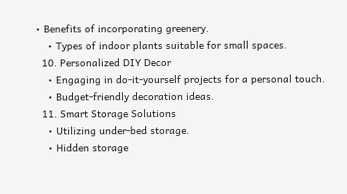• Benefits of incorporating greenery.
    • Types of indoor plants suitable for small spaces.
  10. Personalized DIY Decor
    • Engaging in do-it-yourself projects for a personal touch.
    • Budget-friendly decoration ideas.
  11. Smart Storage Solutions
    • Utilizing under-bed storage.
    • Hidden storage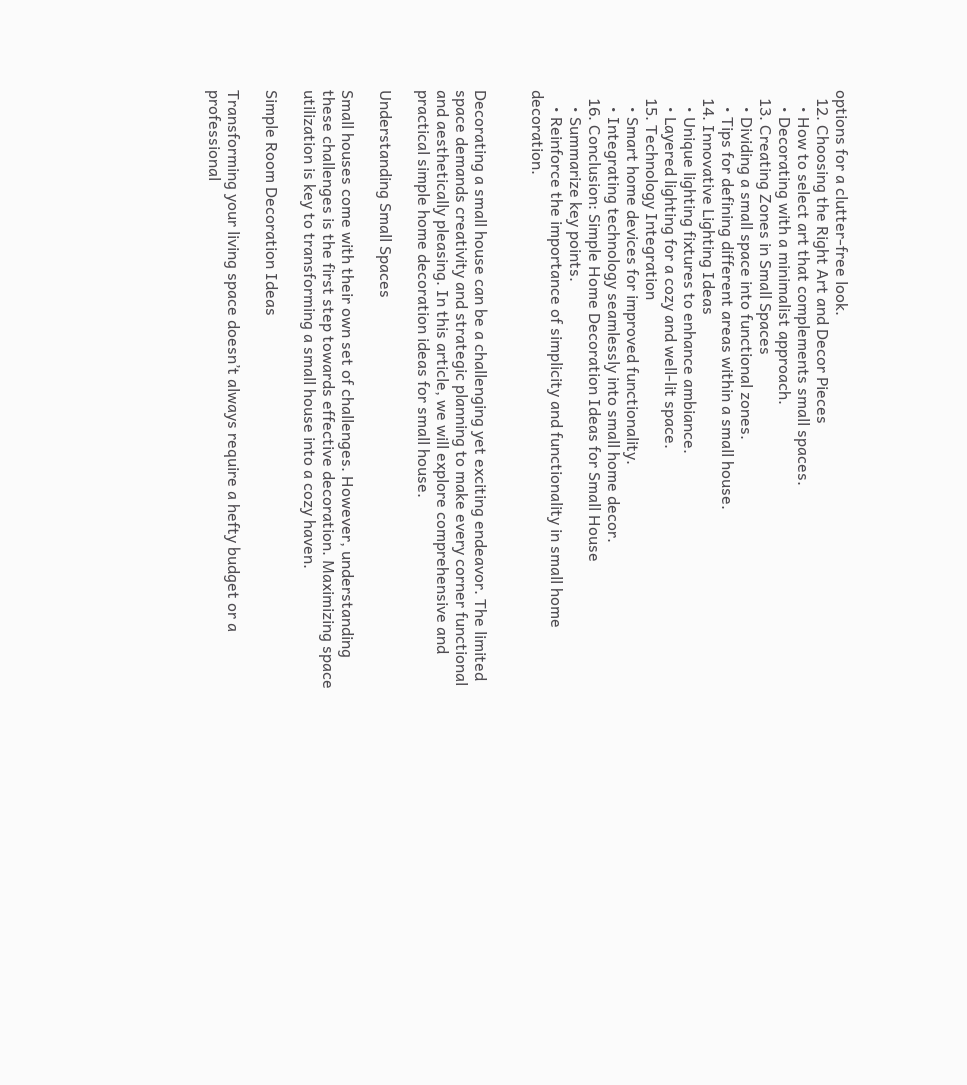options for a clutter-free look.
  12. Choosing the Right Art and Decor Pieces
    • How to select art that complements small spaces.
    • Decorating with a minimalist approach.
  13. Creating Zones in Small Spaces
    • Dividing a small space into functional zones.
    • Tips for defining different areas within a small house.
  14. Innovative Lighting Ideas
    • Unique lighting fixtures to enhance ambiance.
    • Layered lighting for a cozy and well-lit space.
  15. Technology Integration
    • Smart home devices for improved functionality.
    • Integrating technology seamlessly into small home decor.
  16. Conclusion: Simple Home Decoration Ideas for Small House
    • Summarize key points.
    • Reinforce the importance of simplicity and functionality in small home decoration.


Decorating a small house can be a challenging yet exciting endeavor. The limited space demands creativity and strategic planning to make every corner functional and aesthetically pleasing. In this article, we will explore comprehensive and practical simple home decoration ideas for small house.

Understanding Small Spaces

Small houses come with their own set of challenges. However, understanding these challenges is the first step towards effective decoration. Maximizing space utilization is key to transforming a small house into a cozy haven.

Simple Room Decoration Ideas

Transforming your living space doesn’t always require a hefty budget or a professional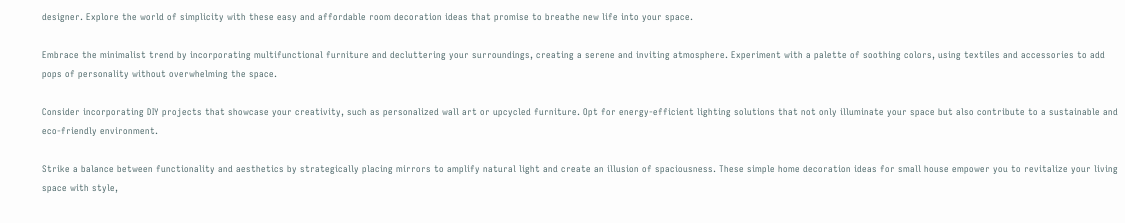designer. Explore the world of simplicity with these easy and affordable room decoration ideas that promise to breathe new life into your space.

Embrace the minimalist trend by incorporating multifunctional furniture and decluttering your surroundings, creating a serene and inviting atmosphere. Experiment with a palette of soothing colors, using textiles and accessories to add pops of personality without overwhelming the space.

Consider incorporating DIY projects that showcase your creativity, such as personalized wall art or upcycled furniture. Opt for energy-efficient lighting solutions that not only illuminate your space but also contribute to a sustainable and eco-friendly environment.

Strike a balance between functionality and aesthetics by strategically placing mirrors to amplify natural light and create an illusion of spaciousness. These simple home decoration ideas for small house empower you to revitalize your living space with style,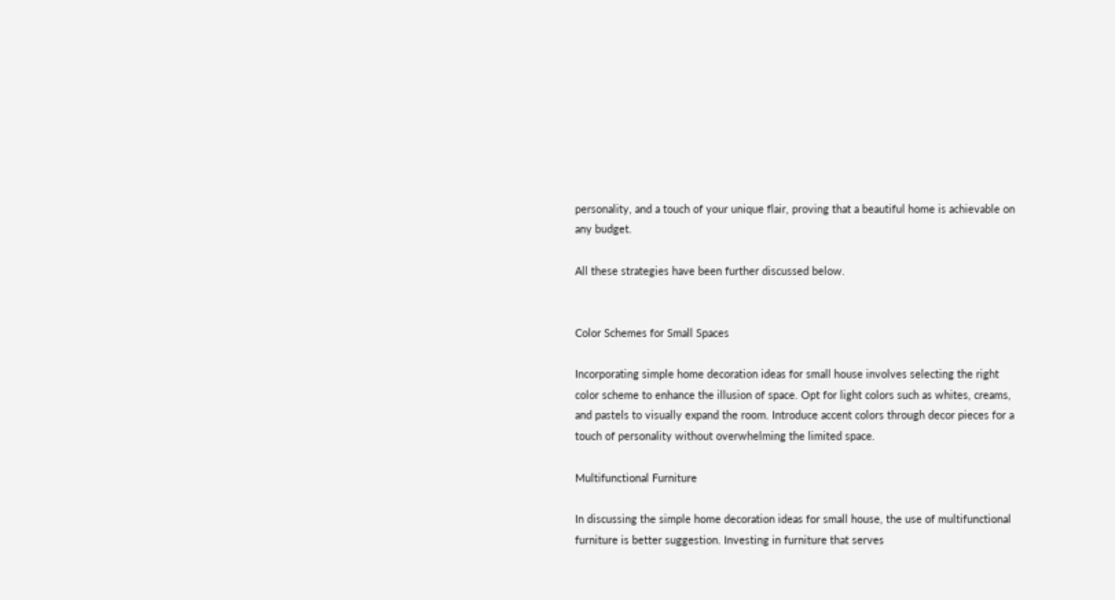personality, and a touch of your unique flair, proving that a beautiful home is achievable on any budget.

All these strategies have been further discussed below.


Color Schemes for Small Spaces

Incorporating simple home decoration ideas for small house involves selecting the right color scheme to enhance the illusion of space. Opt for light colors such as whites, creams, and pastels to visually expand the room. Introduce accent colors through decor pieces for a touch of personality without overwhelming the limited space.

Multifunctional Furniture

In discussing the simple home decoration ideas for small house, the use of multifunctional furniture is better suggestion. Investing in furniture that serves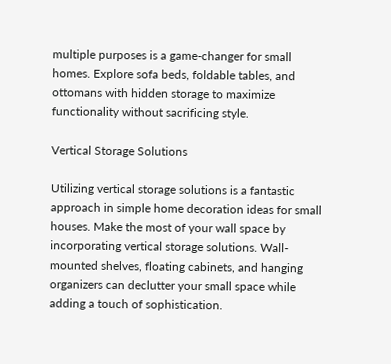multiple purposes is a game-changer for small homes. Explore sofa beds, foldable tables, and ottomans with hidden storage to maximize functionality without sacrificing style.

Vertical Storage Solutions

Utilizing vertical storage solutions is a fantastic approach in simple home decoration ideas for small houses. Make the most of your wall space by incorporating vertical storage solutions. Wall-mounted shelves, floating cabinets, and hanging organizers can declutter your small space while adding a touch of sophistication.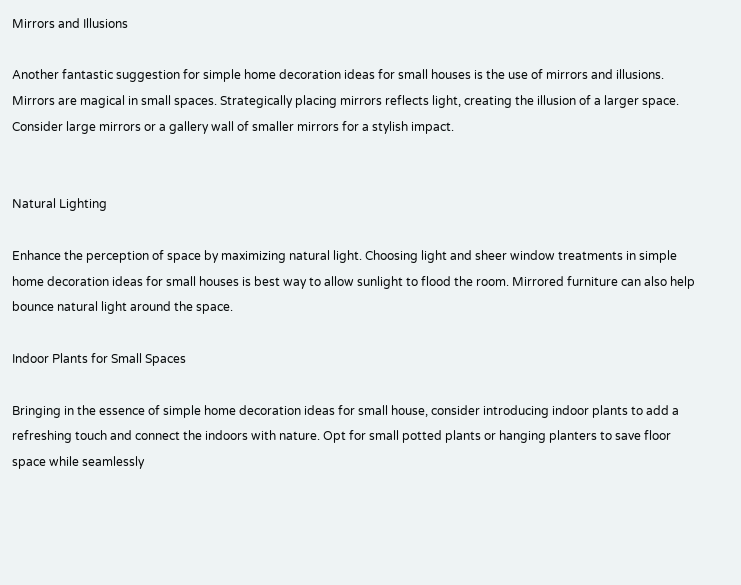Mirrors and Illusions

Another fantastic suggestion for simple home decoration ideas for small houses is the use of mirrors and illusions. Mirrors are magical in small spaces. Strategically placing mirrors reflects light, creating the illusion of a larger space. Consider large mirrors or a gallery wall of smaller mirrors for a stylish impact.


Natural Lighting

Enhance the perception of space by maximizing natural light. Choosing light and sheer window treatments in simple home decoration ideas for small houses is best way to allow sunlight to flood the room. Mirrored furniture can also help bounce natural light around the space.

Indoor Plants for Small Spaces

Bringing in the essence of simple home decoration ideas for small house, consider introducing indoor plants to add a refreshing touch and connect the indoors with nature. Opt for small potted plants or hanging planters to save floor space while seamlessly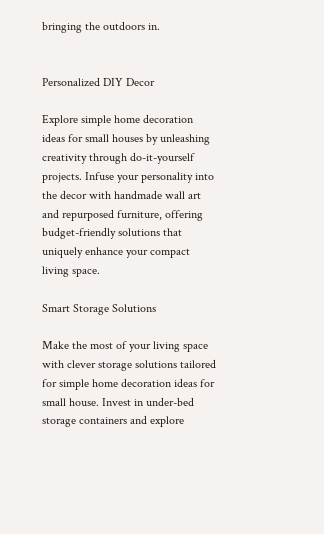bringing the outdoors in.


Personalized DIY Decor

Explore simple home decoration ideas for small houses by unleashing creativity through do-it-yourself projects. Infuse your personality into the decor with handmade wall art and repurposed furniture, offering budget-friendly solutions that uniquely enhance your compact living space.

Smart Storage Solutions

Make the most of your living space with clever storage solutions tailored for simple home decoration ideas for small house. Invest in under-bed storage containers and explore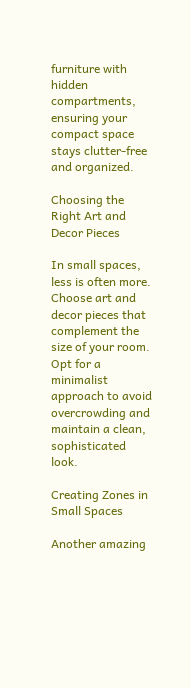furniture with hidden compartments, ensuring your compact space stays clutter-free and organized.

Choosing the Right Art and Decor Pieces

In small spaces, less is often more. Choose art and decor pieces that complement the size of your room. Opt for a minimalist approach to avoid overcrowding and maintain a clean, sophisticated look.

Creating Zones in Small Spaces

Another amazing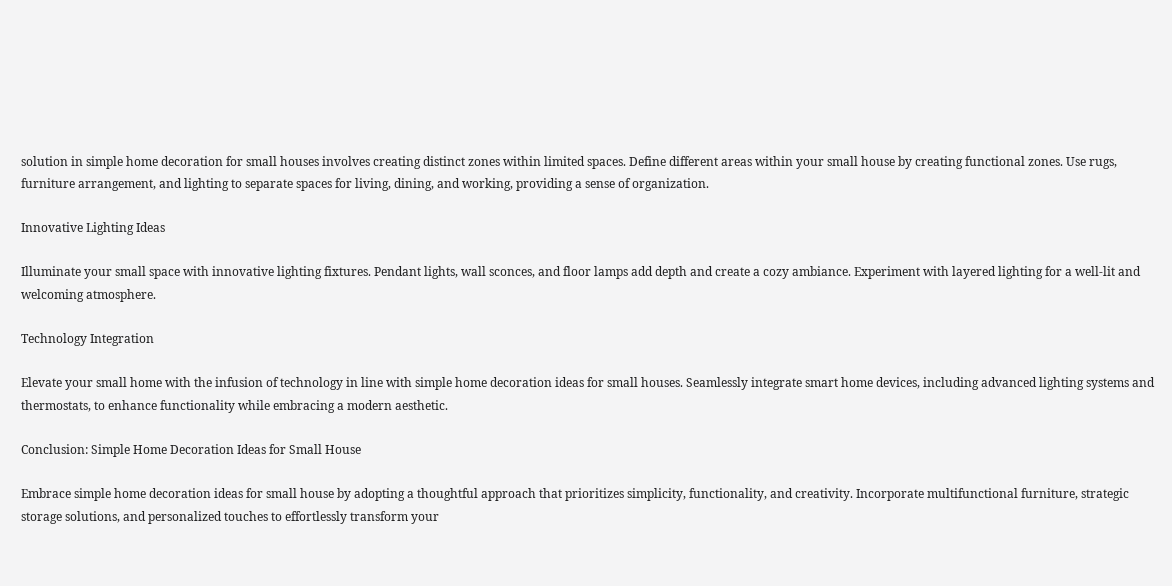solution in simple home decoration for small houses involves creating distinct zones within limited spaces. Define different areas within your small house by creating functional zones. Use rugs, furniture arrangement, and lighting to separate spaces for living, dining, and working, providing a sense of organization.

Innovative Lighting Ideas

Illuminate your small space with innovative lighting fixtures. Pendant lights, wall sconces, and floor lamps add depth and create a cozy ambiance. Experiment with layered lighting for a well-lit and welcoming atmosphere.

Technology Integration

Elevate your small home with the infusion of technology in line with simple home decoration ideas for small houses. Seamlessly integrate smart home devices, including advanced lighting systems and thermostats, to enhance functionality while embracing a modern aesthetic.

Conclusion: Simple Home Decoration Ideas for Small House

Embrace simple home decoration ideas for small house by adopting a thoughtful approach that prioritizes simplicity, functionality, and creativity. Incorporate multifunctional furniture, strategic storage solutions, and personalized touches to effortlessly transform your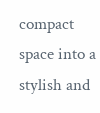compact space into a stylish and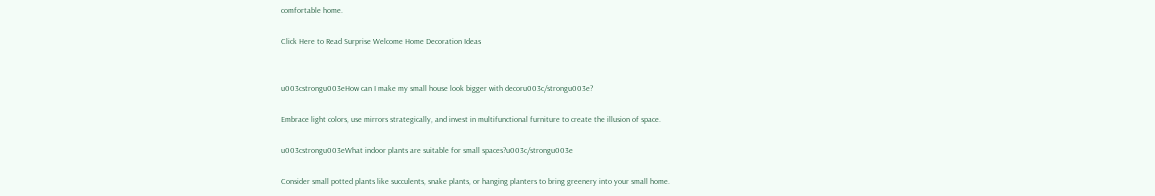comfortable home.

Click Here to Read Surprise Welcome Home Decoration Ideas


u003cstrongu003eHow can I make my small house look bigger with decoru003c/strongu003e?

Embrace light colors, use mirrors strategically, and invest in multifunctional furniture to create the illusion of space.

u003cstrongu003eWhat indoor plants are suitable for small spaces?u003c/strongu003e

Consider small potted plants like succulents, snake plants, or hanging planters to bring greenery into your small home.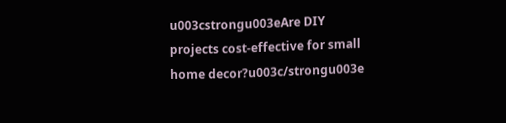u003cstrongu003eAre DIY projects cost-effective for small home decor?u003c/strongu003e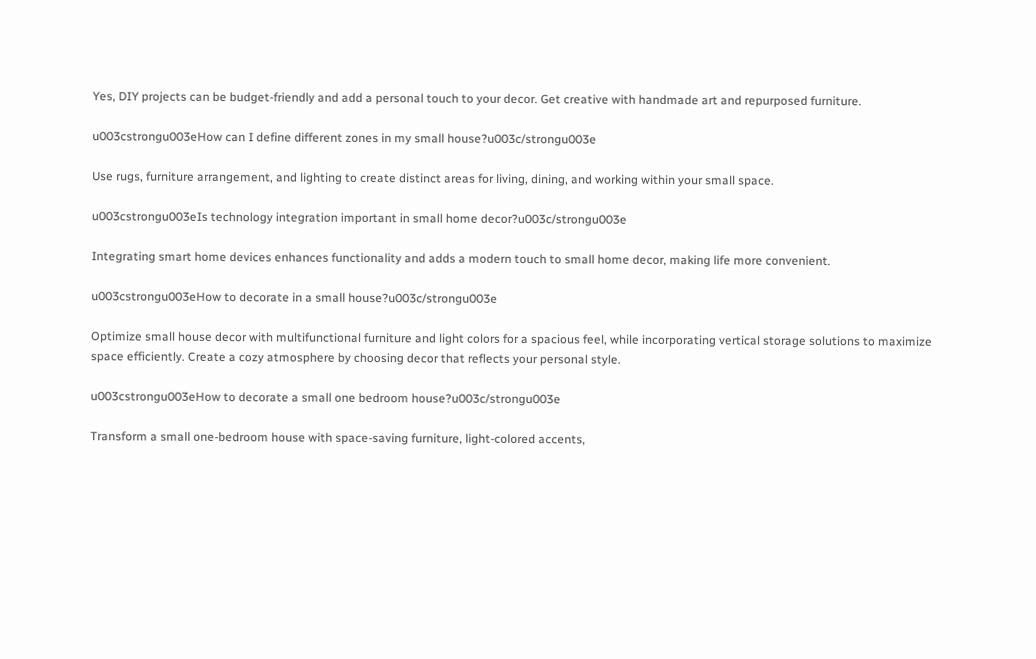Yes, DIY projects can be budget-friendly and add a personal touch to your decor. Get creative with handmade art and repurposed furniture.

u003cstrongu003eHow can I define different zones in my small house?u003c/strongu003e

Use rugs, furniture arrangement, and lighting to create distinct areas for living, dining, and working within your small space.

u003cstrongu003eIs technology integration important in small home decor?u003c/strongu003e

Integrating smart home devices enhances functionality and adds a modern touch to small home decor, making life more convenient.

u003cstrongu003eHow to decorate in a small house?u003c/strongu003e

Optimize small house decor with multifunctional furniture and light colors for a spacious feel, while incorporating vertical storage solutions to maximize space efficiently. Create a cozy atmosphere by choosing decor that reflects your personal style.

u003cstrongu003eHow to decorate a small one bedroom house?u003c/strongu003e

Transform a small one-bedroom house with space-saving furniture, light-colored accents,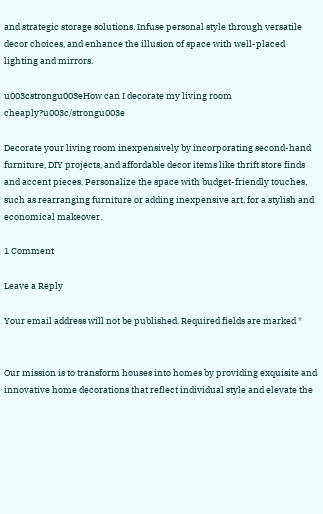and strategic storage solutions. Infuse personal style through versatile decor choices, and enhance the illusion of space with well-placed lighting and mirrors.

u003cstrongu003eHow can I decorate my living room cheaply?u003c/strongu003e

Decorate your living room inexpensively by incorporating second-hand furniture, DIY projects, and affordable decor items like thrift store finds and accent pieces. Personalize the space with budget-friendly touches, such as rearranging furniture or adding inexpensive art, for a stylish and economical makeover.

1 Comment

Leave a Reply

Your email address will not be published. Required fields are marked *


Our mission is to transform houses into homes by providing exquisite and innovative home decorations that reflect individual style and elevate the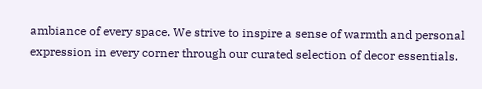ambiance of every space. We strive to inspire a sense of warmth and personal expression in every corner through our curated selection of decor essentials.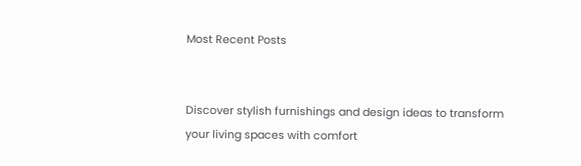Most Recent Posts


Discover stylish furnishings and design ideas to transform your living spaces with comfort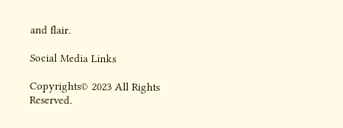and flair.

Social Media Links

Copyrights© 2023 All Rights Reserved.